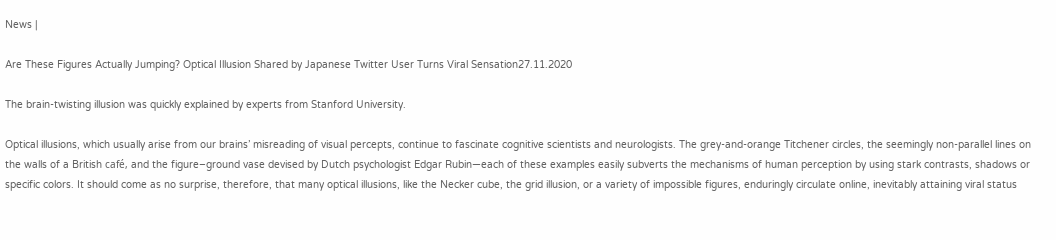News |

Are These Figures Actually Jumping? Optical Illusion Shared by Japanese Twitter User Turns Viral Sensation27.11.2020

The brain-twisting illusion was quickly explained by experts from Stanford University.

Optical illusions, which usually arise from our brains’ misreading of visual percepts, continue to fascinate cognitive scientists and neurologists. The grey-and-orange Titchener circles, the seemingly non-parallel lines on the walls of a British café, and the figure–ground vase devised by Dutch psychologist Edgar Rubin—each of these examples easily subverts the mechanisms of human perception by using stark contrasts, shadows or specific colors. It should come as no surprise, therefore, that many optical illusions, like the Necker cube, the grid illusion, or a variety of impossible figures, enduringly circulate online, inevitably attaining viral status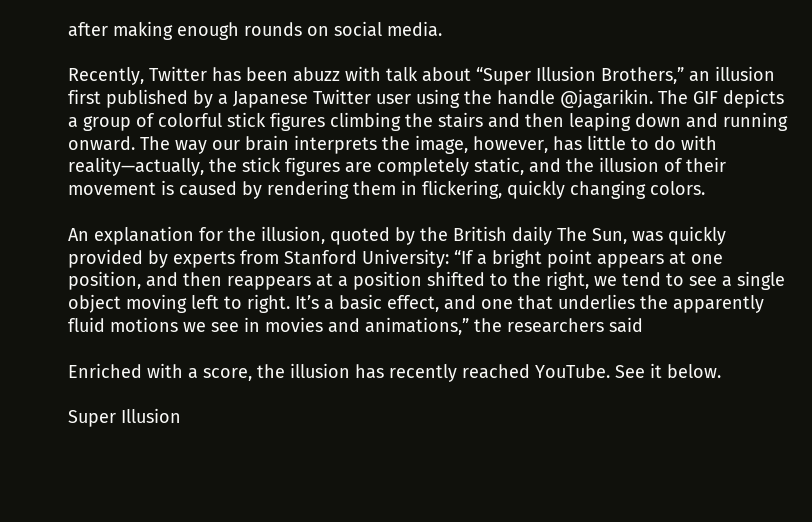after making enough rounds on social media.

Recently, Twitter has been abuzz with talk about “Super Illusion Brothers,” an illusion first published by a Japanese Twitter user using the handle @jagarikin. The GIF depicts a group of colorful stick figures climbing the stairs and then leaping down and running onward. The way our brain interprets the image, however, has little to do with reality—actually, the stick figures are completely static, and the illusion of their movement is caused by rendering them in flickering, quickly changing colors.

An explanation for the illusion, quoted by the British daily The Sun, was quickly provided by experts from Stanford University: “If a bright point appears at one position, and then reappears at a position shifted to the right, we tend to see a single object moving left to right. It’s a basic effect, and one that underlies the apparently fluid motions we see in movies and animations,” the researchers said

Enriched with a score, the illusion has recently reached YouTube. See it below.

Super Illusion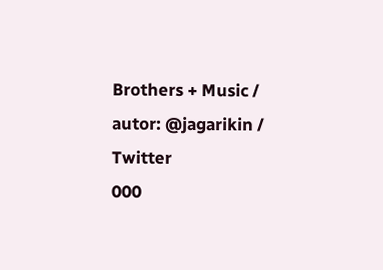Brothers + Music / autor: @jagarikin / Twitter
000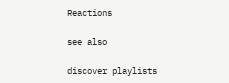Reactions

see also

discover playlists